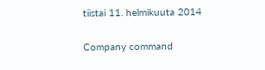tiistai 11. helmikuuta 2014

Company command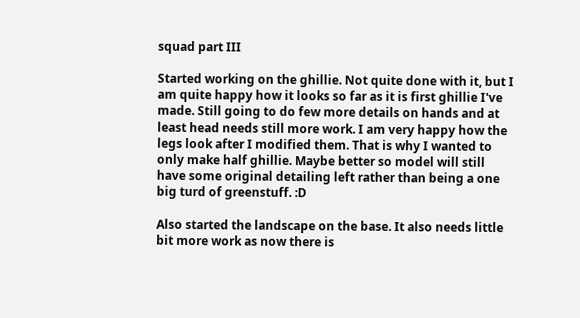squad part III

Started working on the ghillie. Not quite done with it, but I am quite happy how it looks so far as it is first ghillie I've made. Still going to do few more details on hands and at least head needs still more work. I am very happy how the legs look after I modified them. That is why I wanted to only make half ghillie. Maybe better so model will still have some original detailing left rather than being a one big turd of greenstuff. :D

Also started the landscape on the base. It also needs little bit more work as now there is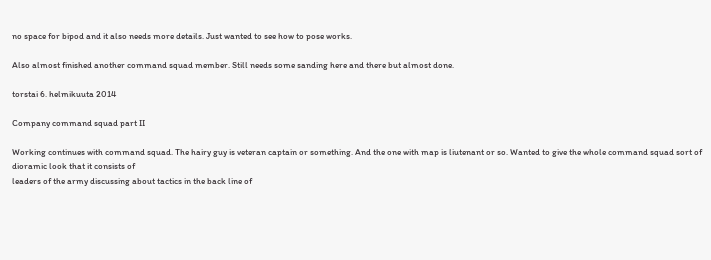no space for bipod and it also needs more details. Just wanted to see how to pose works.

Also almost finished another command squad member. Still needs some sanding here and there but almost done.

torstai 6. helmikuuta 2014

Company command squad part II

Working continues with command squad. The hairy guy is veteran captain or something. And the one with map is liutenant or so. Wanted to give the whole command squad sort of dioramic look that it consists of
leaders of the army discussing about tactics in the back line of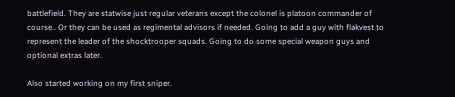battlefield. They are statwise just regular veterans except the colonel is platoon commander of course.. Or they can be used as regimental advisors if needed. Going to add a guy with flakvest to represent the leader of the shocktrooper squads. Going to do some special weapon guys and optional extras later.

Also started working on my first sniper.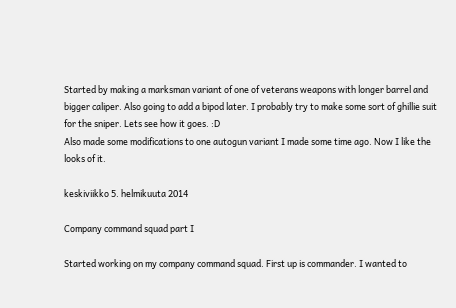Started by making a marksman variant of one of veterans weapons with longer barrel and bigger caliper. Also going to add a bipod later. I probably try to make some sort of ghillie suit for the sniper. Lets see how it goes. :D
Also made some modifications to one autogun variant I made some time ago. Now I like the looks of it.

keskiviikko 5. helmikuuta 2014

Company command squad part I

Started working on my company command squad. First up is commander. I wanted to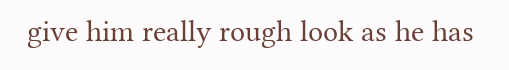give him really rough look as he has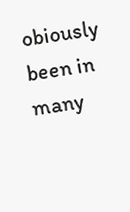obiously been in many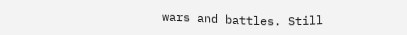wars and battles. Still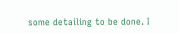some detailing to be done. I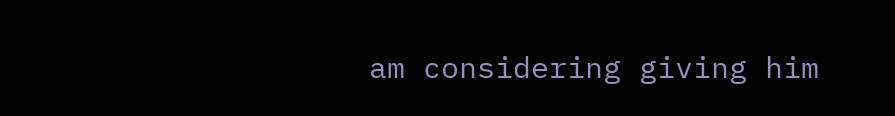am considering giving him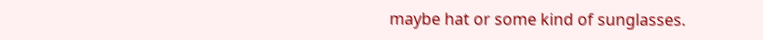maybe hat or some kind of sunglasses.